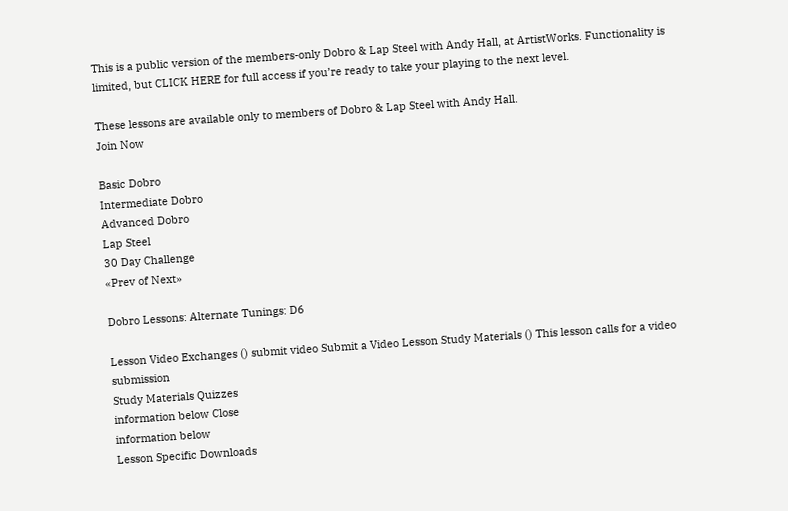This is a public version of the members-only Dobro & Lap Steel with Andy Hall, at ArtistWorks. Functionality is limited, but CLICK HERE for full access if you’re ready to take your playing to the next level.

These lessons are available only to members of Dobro & Lap Steel with Andy Hall.
Join Now

Basic Dobro
Intermediate Dobro
Advanced Dobro
Lap Steel
30 Day Challenge
«Prev of Next»

Dobro Lessons: Alternate Tunings: D6

Lesson Video Exchanges () submit video Submit a Video Lesson Study Materials () This lesson calls for a video submission
Study Materials Quizzes
information below Close
information below
Lesson Specific Downloads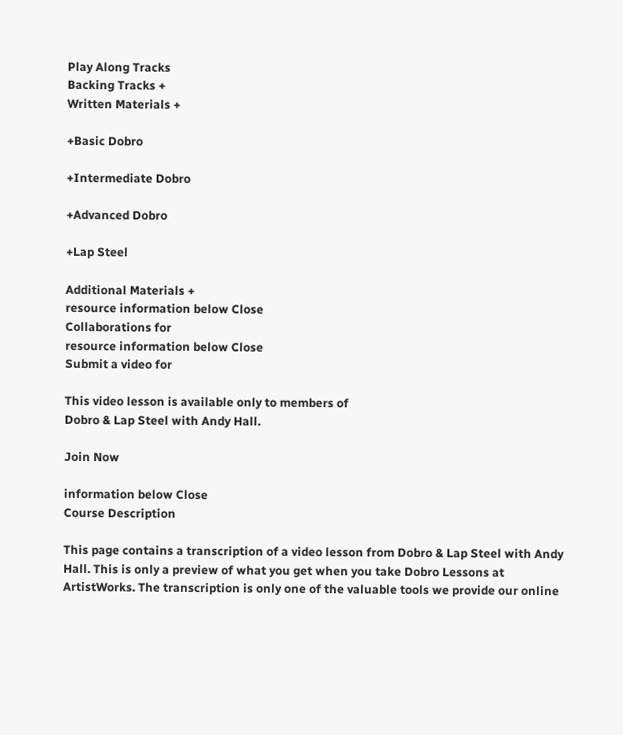Play Along Tracks
Backing Tracks +
Written Materials +

+Basic Dobro

+Intermediate Dobro

+Advanced Dobro

+Lap Steel

Additional Materials +
resource information below Close
Collaborations for
resource information below Close
Submit a video for

This video lesson is available only to members of
Dobro & Lap Steel with Andy Hall.

Join Now

information below Close
Course Description

This page contains a transcription of a video lesson from Dobro & Lap Steel with Andy Hall. This is only a preview of what you get when you take Dobro Lessons at ArtistWorks. The transcription is only one of the valuable tools we provide our online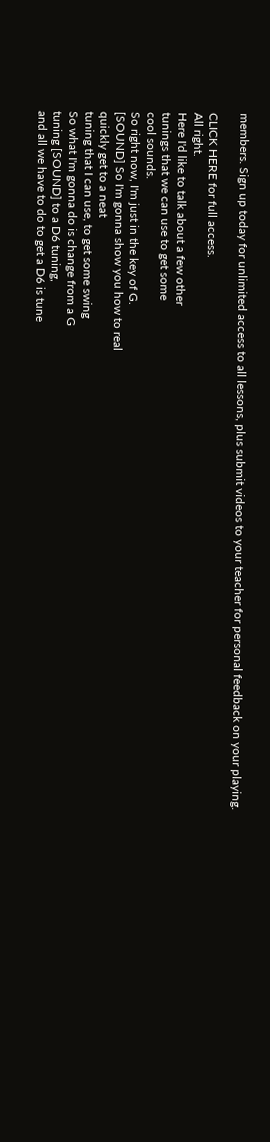members. Sign up today for unlimited access to all lessons, plus submit videos to your teacher for personal feedback on your playing.

CLICK HERE for full access.
All right.
Here I'd like to talk about a few other
tunings that we can use to get some
cool sounds.
So right now, I'm just in the key of G.
[SOUND] So I'm gonna show you how to real
quickly get to a neat
tuning that I can use, to get some swing
So what I'm gonna do is change from a G
tuning [SOUND] to a D6 tuning,
and all we have to do to get a D6 is tune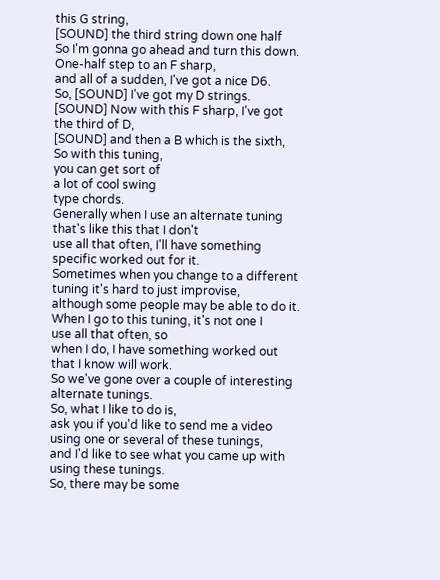this G string,
[SOUND] the third string down one half
So I'm gonna go ahead and turn this down.
One-half step to an F sharp,
and all of a sudden, I've got a nice D6.
So, [SOUND] I've got my D strings.
[SOUND] Now with this F sharp, I've got
the third of D,
[SOUND] and then a B which is the sixth,
So with this tuning,
you can get sort of
a lot of cool swing
type chords.
Generally when I use an alternate tuning
that's like this that I don't
use all that often, I'll have something
specific worked out for it.
Sometimes when you change to a different
tuning it's hard to just improvise,
although some people may be able to do it.
When I go to this tuning, it's not one I
use all that often, so
when I do, I have something worked out
that I know will work.
So we've gone over a couple of interesting
alternate tunings.
So, what I like to do is,
ask you if you'd like to send me a video
using one or several of these tunings,
and I'd like to see what you came up with
using these tunings.
So, there may be some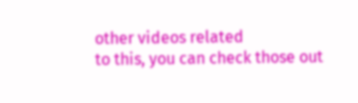other videos related
to this, you can check those out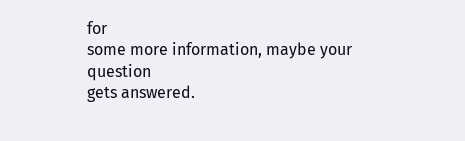for
some more information, maybe your question
gets answered.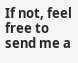If not, feel free to send me a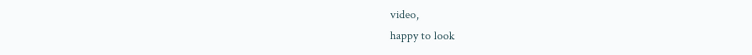video,
happy to look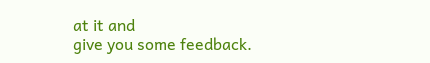at it and
give you some feedback.